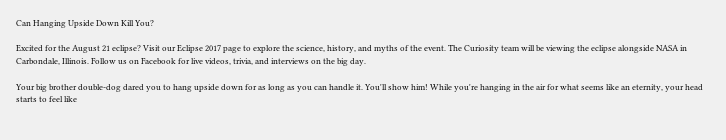Can Hanging Upside Down Kill You?

Excited for the August 21 eclipse? Visit our Eclipse 2017 page to explore the science, history, and myths of the event. The Curiosity team will be viewing the eclipse alongside NASA in Carbondale, Illinois. Follow us on Facebook for live videos, trivia, and interviews on the big day.

Your big brother double-dog dared you to hang upside down for as long as you can handle it. You'll show him! While you're hanging in the air for what seems like an eternity, your head starts to feel like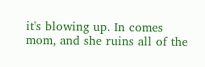it's blowing up. In comes mom, and she ruins all of the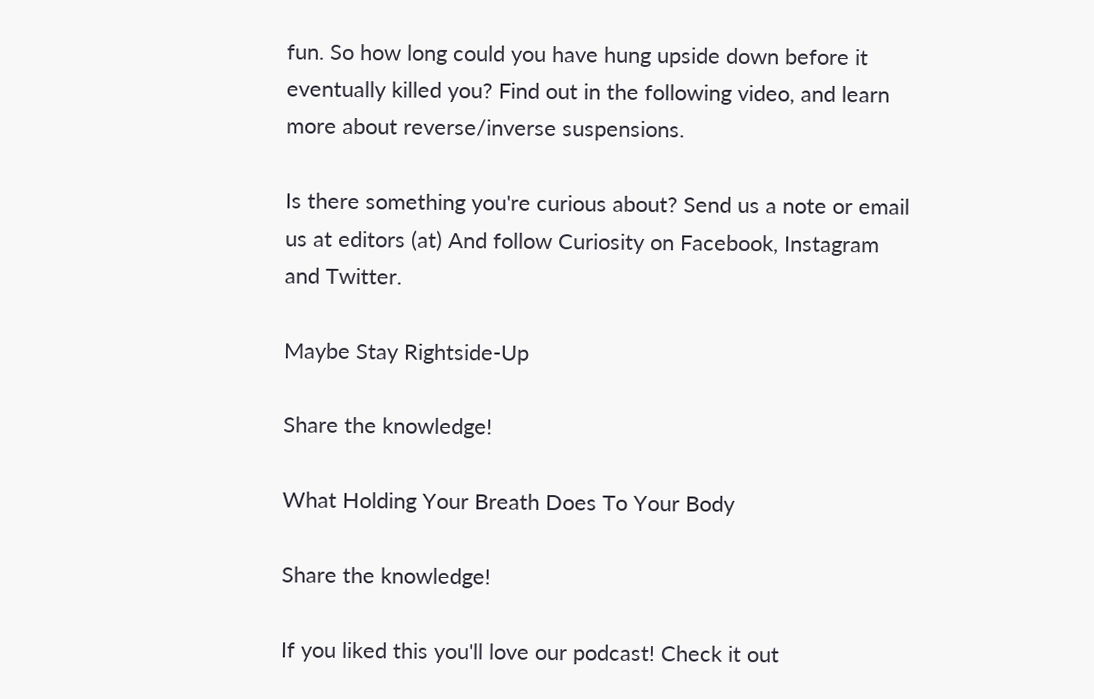fun. So how long could you have hung upside down before it eventually killed you? Find out in the following video, and learn more about reverse/inverse suspensions.

Is there something you're curious about? Send us a note or email us at editors (at) And follow Curiosity on Facebook, Instagram and Twitter.

Maybe Stay Rightside-Up

Share the knowledge!

What Holding Your Breath Does To Your Body

Share the knowledge!

If you liked this you'll love our podcast! Check it out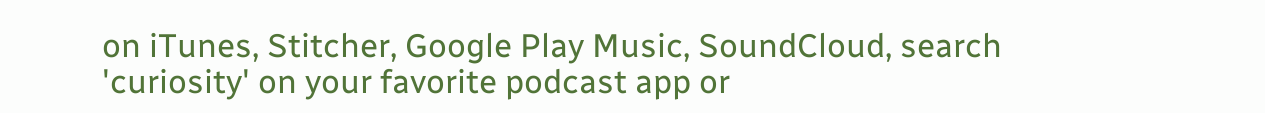on iTunes, Stitcher, Google Play Music, SoundCloud, search 'curiosity' on your favorite podcast app or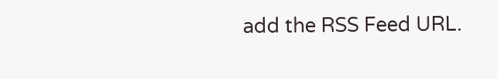add the RSS Feed URL.